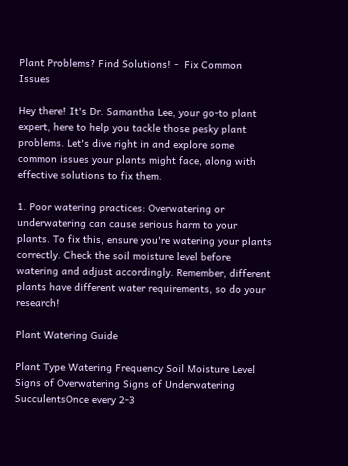Plant Problems? Find Solutions! -  Fix Common Issues

Hey there! It's Dr. Samantha Lee, your go-to plant expert, here to help you tackle those pesky plant problems. Let's dive right in and explore some common issues your plants might face, along with effective solutions to fix them.

1. Poor watering practices: Overwatering or underwatering can cause serious harm to your plants. To fix this, ensure you're watering your plants correctly. Check the soil moisture level before watering and adjust accordingly. Remember, different plants have different water requirements, so do your research!

Plant Watering Guide

Plant Type Watering Frequency Soil Moisture Level Signs of Overwatering Signs of Underwatering
SucculentsOnce every 2-3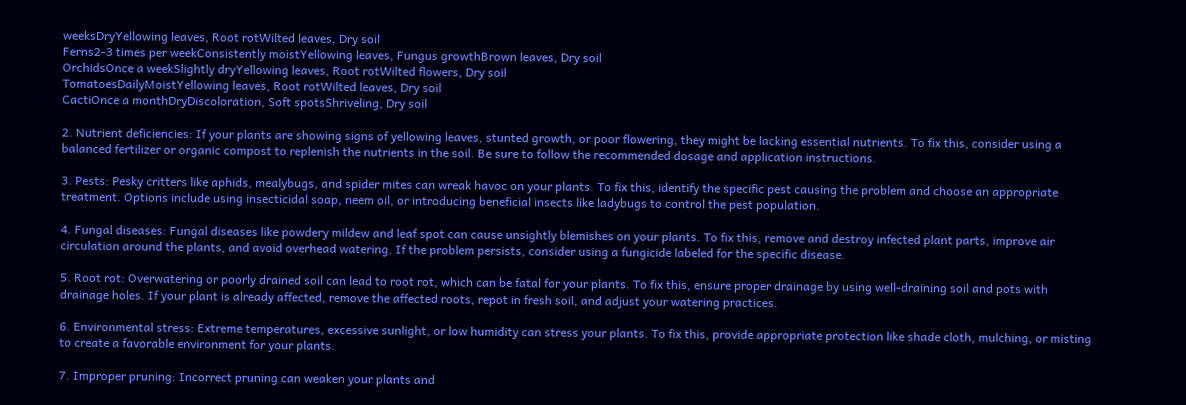weeksDryYellowing leaves, Root rotWilted leaves, Dry soil
Ferns2-3 times per weekConsistently moistYellowing leaves, Fungus growthBrown leaves, Dry soil
OrchidsOnce a weekSlightly dryYellowing leaves, Root rotWilted flowers, Dry soil
TomatoesDailyMoistYellowing leaves, Root rotWilted leaves, Dry soil
CactiOnce a monthDryDiscoloration, Soft spotsShriveling, Dry soil

2. Nutrient deficiencies: If your plants are showing signs of yellowing leaves, stunted growth, or poor flowering, they might be lacking essential nutrients. To fix this, consider using a balanced fertilizer or organic compost to replenish the nutrients in the soil. Be sure to follow the recommended dosage and application instructions.

3. Pests: Pesky critters like aphids, mealybugs, and spider mites can wreak havoc on your plants. To fix this, identify the specific pest causing the problem and choose an appropriate treatment. Options include using insecticidal soap, neem oil, or introducing beneficial insects like ladybugs to control the pest population.

4. Fungal diseases: Fungal diseases like powdery mildew and leaf spot can cause unsightly blemishes on your plants. To fix this, remove and destroy infected plant parts, improve air circulation around the plants, and avoid overhead watering. If the problem persists, consider using a fungicide labeled for the specific disease.

5. Root rot: Overwatering or poorly drained soil can lead to root rot, which can be fatal for your plants. To fix this, ensure proper drainage by using well-draining soil and pots with drainage holes. If your plant is already affected, remove the affected roots, repot in fresh soil, and adjust your watering practices.

6. Environmental stress: Extreme temperatures, excessive sunlight, or low humidity can stress your plants. To fix this, provide appropriate protection like shade cloth, mulching, or misting to create a favorable environment for your plants.

7. Improper pruning: Incorrect pruning can weaken your plants and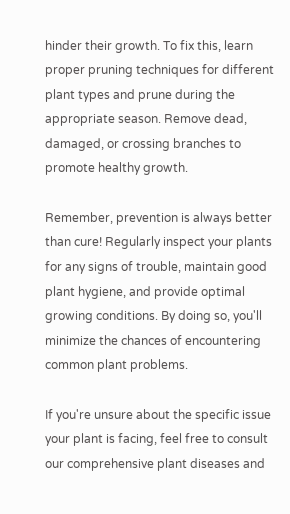hinder their growth. To fix this, learn proper pruning techniques for different plant types and prune during the appropriate season. Remove dead, damaged, or crossing branches to promote healthy growth.

Remember, prevention is always better than cure! Regularly inspect your plants for any signs of trouble, maintain good plant hygiene, and provide optimal growing conditions. By doing so, you'll minimize the chances of encountering common plant problems.

If you're unsure about the specific issue your plant is facing, feel free to consult our comprehensive plant diseases and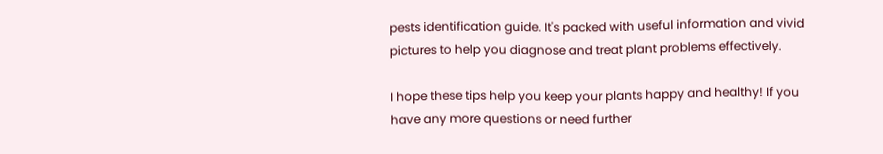pests identification guide. It's packed with useful information and vivid pictures to help you diagnose and treat plant problems effectively.

I hope these tips help you keep your plants happy and healthy! If you have any more questions or need further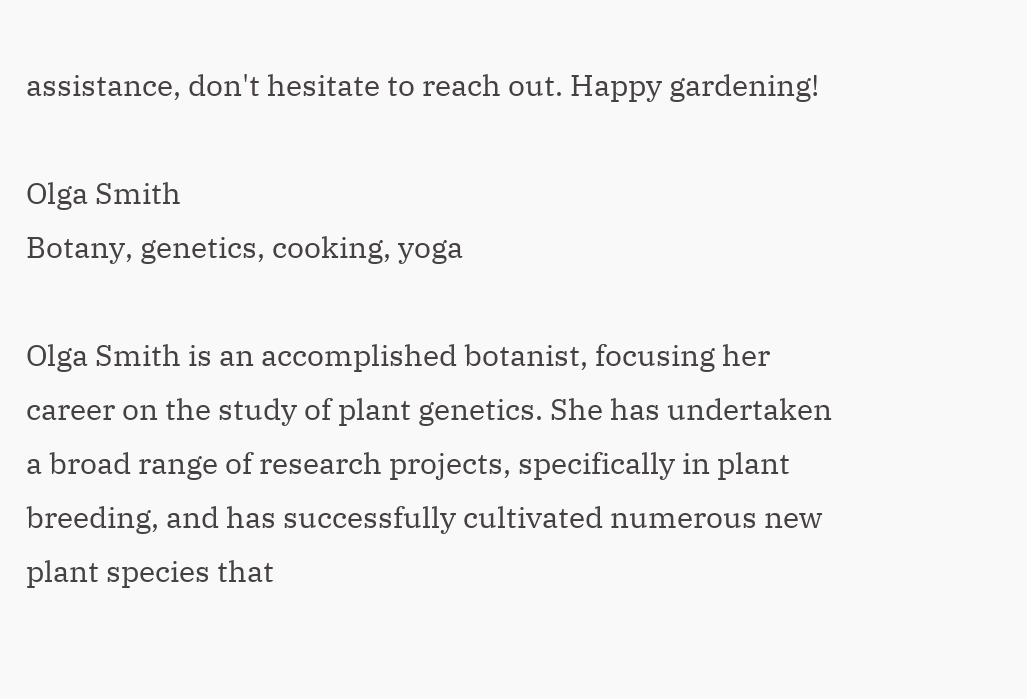assistance, don't hesitate to reach out. Happy gardening!

Olga Smith
Botany, genetics, cooking, yoga

Olga Smith is an accomplished botanist, focusing her career on the study of plant genetics. She has undertaken a broad range of research projects, specifically in plant breeding, and has successfully cultivated numerous new plant species that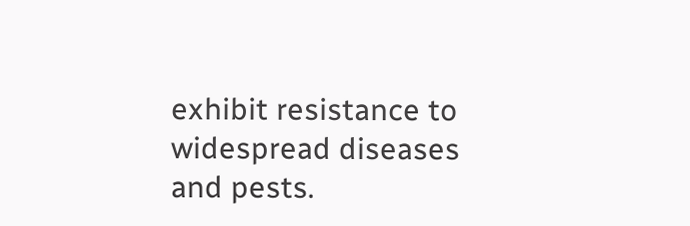exhibit resistance to widespread diseases and pests.